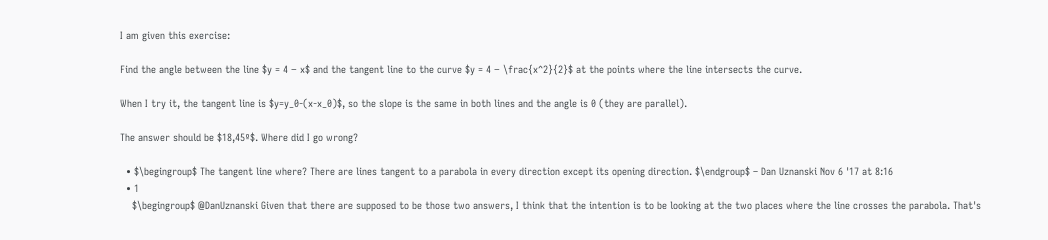I am given this exercise:

Find the angle between the line $y = 4 − x$ and the tangent line to the curve $y = 4 − \frac{x^2}{2}$ at the points where the line intersects the curve.

When I try it, the tangent line is $y=y_0-(x-x_0)$, so the slope is the same in both lines and the angle is 0 (they are parallel).

The answer should be $18,45º$. Where did I go wrong?

  • $\begingroup$ The tangent line where? There are lines tangent to a parabola in every direction except its opening direction. $\endgroup$ – Dan Uznanski Nov 6 '17 at 8:16
  • 1
    $\begingroup$ @DanUznanski Given that there are supposed to be those two answers, I think that the intention is to be looking at the two places where the line crosses the parabola. That's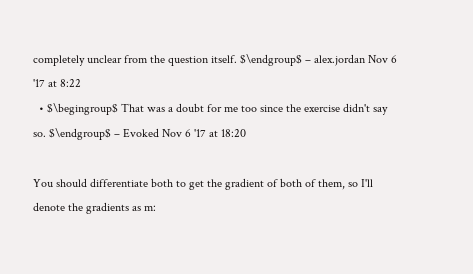completely unclear from the question itself. $\endgroup$ – alex.jordan Nov 6 '17 at 8:22
  • $\begingroup$ That was a doubt for me too since the exercise didn't say so. $\endgroup$ – Evoked Nov 6 '17 at 18:20

You should differentiate both to get the gradient of both of them, so I'll denote the gradients as m: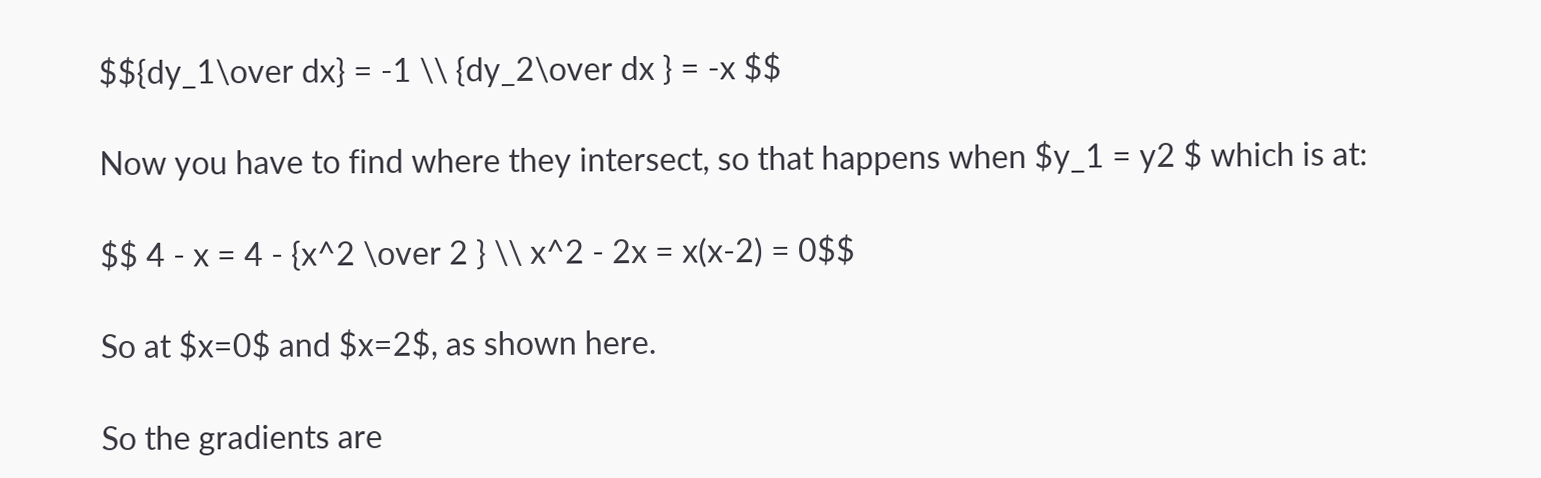$${dy_1\over dx} = -1 \\ {dy_2\over dx } = -x $$

Now you have to find where they intersect, so that happens when $y_1 = y2 $ which is at:

$$ 4 - x = 4 - {x^2 \over 2 } \\ x^2 - 2x = x(x-2) = 0$$

So at $x=0$ and $x=2$, as shown here.

So the gradients are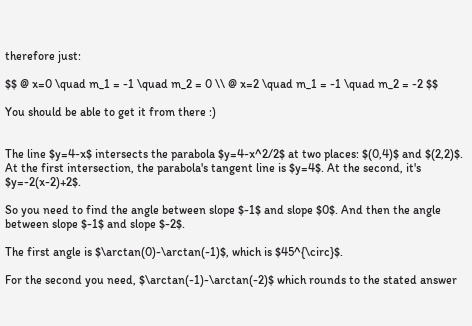therefore just:

$$ @ x=0 \quad m_1 = -1 \quad m_2 = 0 \\ @ x=2 \quad m_1 = -1 \quad m_2 = -2 $$

You should be able to get it from there :)


The line $y=4-x$ intersects the parabola $y=4-x^2/2$ at two places: $(0,4)$ and $(2,2)$. At the first intersection, the parabola's tangent line is $y=4$. At the second, it's $y=-2(x-2)+2$.

So you need to find the angle between slope $-1$ and slope $0$. And then the angle between slope $-1$ and slope $-2$.

The first angle is $\arctan(0)-\arctan(-1)$, which is $45^{\circ}$.

For the second you need, $\arctan(-1)-\arctan(-2)$ which rounds to the stated answer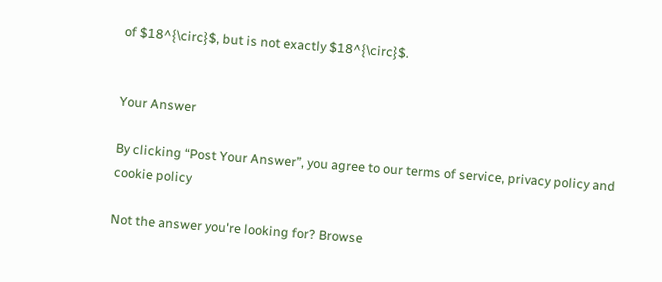of $18^{\circ}$, but is not exactly $18^{\circ}$.


Your Answer

By clicking “Post Your Answer”, you agree to our terms of service, privacy policy and cookie policy

Not the answer you're looking for? Browse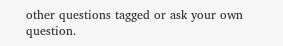other questions tagged or ask your own question.